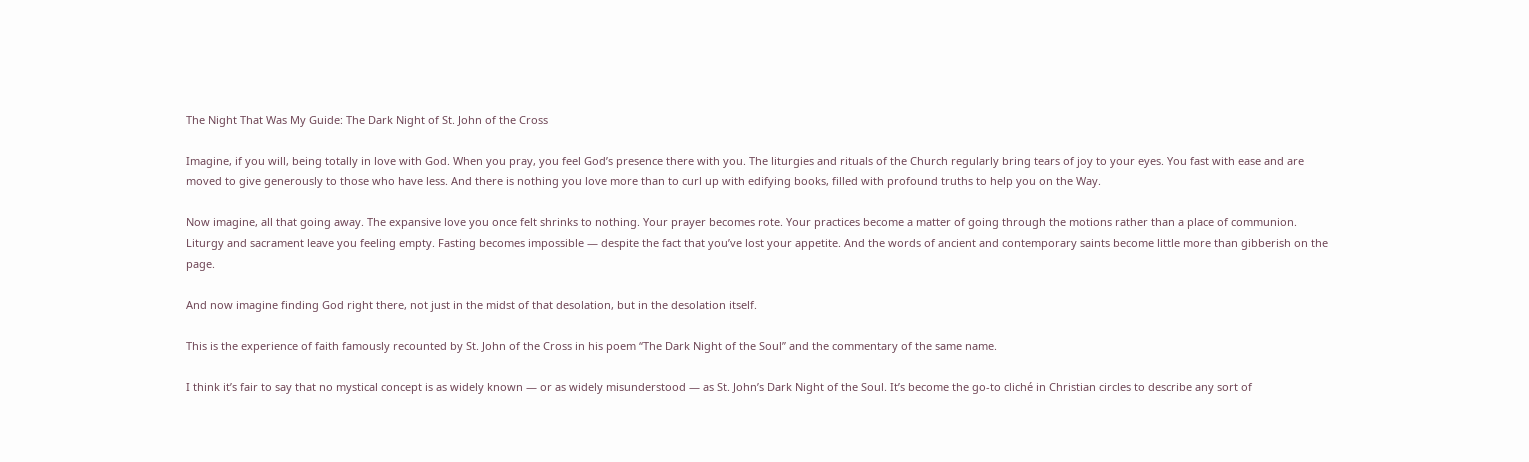The Night That Was My Guide: The Dark Night of St. John of the Cross

Imagine, if you will, being totally in love with God. When you pray, you feel God’s presence there with you. The liturgies and rituals of the Church regularly bring tears of joy to your eyes. You fast with ease and are moved to give generously to those who have less. And there is nothing you love more than to curl up with edifying books, filled with profound truths to help you on the Way.

Now imagine, all that going away. The expansive love you once felt shrinks to nothing. Your prayer becomes rote. Your practices become a matter of going through the motions rather than a place of communion. Liturgy and sacrament leave you feeling empty. Fasting becomes impossible — despite the fact that you’ve lost your appetite. And the words of ancient and contemporary saints become little more than gibberish on the page.

And now imagine finding God right there, not just in the midst of that desolation, but in the desolation itself.

This is the experience of faith famously recounted by St. John of the Cross in his poem “The Dark Night of the Soul” and the commentary of the same name.

I think it’s fair to say that no mystical concept is as widely known — or as widely misunderstood — as St. John’s Dark Night of the Soul. It’s become the go-to cliché in Christian circles to describe any sort of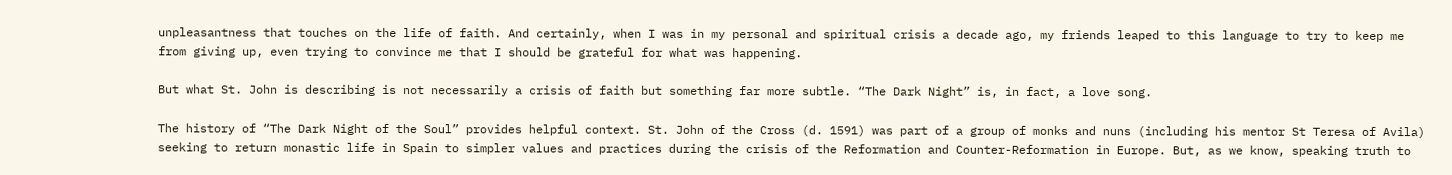unpleasantness that touches on the life of faith. And certainly, when I was in my personal and spiritual crisis a decade ago, my friends leaped to this language to try to keep me from giving up, even trying to convince me that I should be grateful for what was happening.

But what St. John is describing is not necessarily a crisis of faith but something far more subtle. “The Dark Night” is, in fact, a love song.

The history of “The Dark Night of the Soul” provides helpful context. St. John of the Cross (d. 1591) was part of a group of monks and nuns (including his mentor St Teresa of Avila) seeking to return monastic life in Spain to simpler values and practices during the crisis of the Reformation and Counter-Reformation in Europe. But, as we know, speaking truth to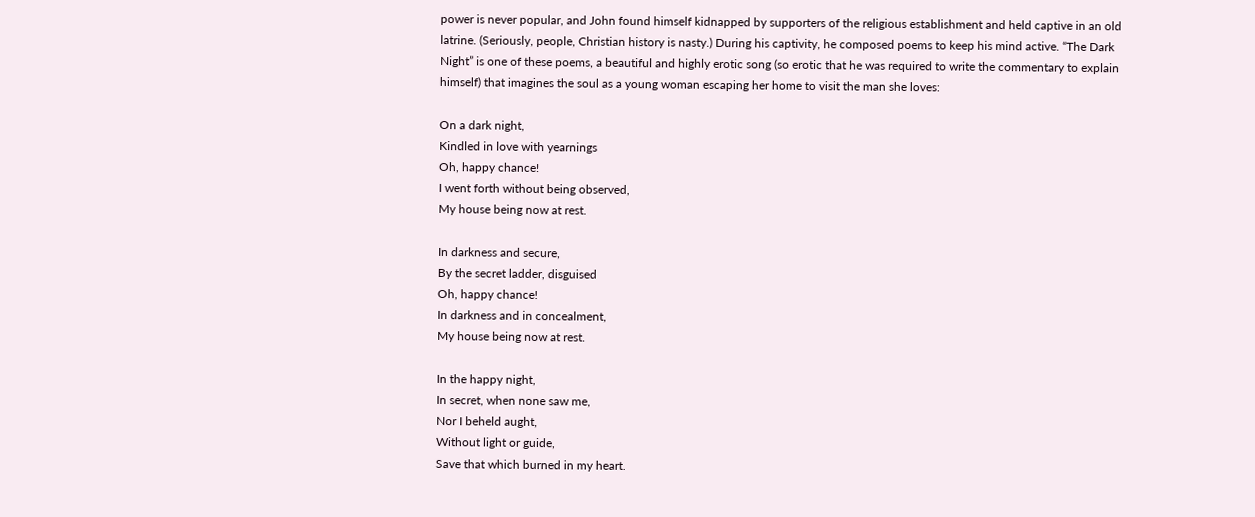power is never popular, and John found himself kidnapped by supporters of the religious establishment and held captive in an old latrine. (Seriously, people, Christian history is nasty.) During his captivity, he composed poems to keep his mind active. “The Dark Night” is one of these poems, a beautiful and highly erotic song (so erotic that he was required to write the commentary to explain himself) that imagines the soul as a young woman escaping her home to visit the man she loves:

On a dark night,
Kindled in love with yearnings
Oh, happy chance!
I went forth without being observed,
My house being now at rest.

In darkness and secure,
By the secret ladder, disguised
Oh, happy chance!
In darkness and in concealment,
My house being now at rest.

In the happy night,
In secret, when none saw me,
Nor I beheld aught,
Without light or guide,
Save that which burned in my heart.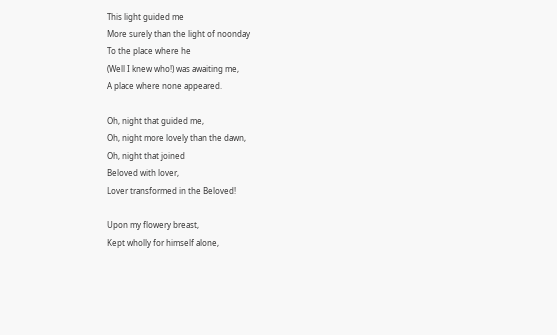This light guided me
More surely than the light of noonday
To the place where he
(Well I knew who!) was awaiting me,
A place where none appeared.

Oh, night that guided me,
Oh, night more lovely than the dawn,
Oh, night that joined
Beloved with lover,
Lover transformed in the Beloved!

Upon my flowery breast,
Kept wholly for himself alone,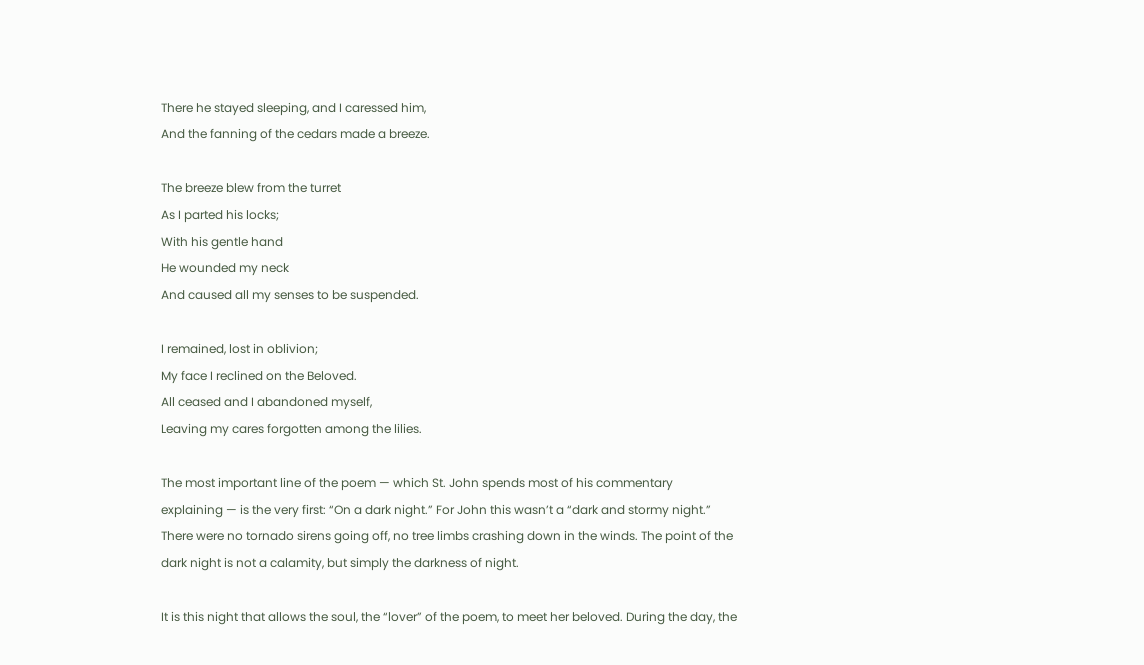There he stayed sleeping, and I caressed him,
And the fanning of the cedars made a breeze.

The breeze blew from the turret
As I parted his locks;
With his gentle hand
He wounded my neck
And caused all my senses to be suspended.

I remained, lost in oblivion;
My face I reclined on the Beloved.
All ceased and I abandoned myself,
Leaving my cares forgotten among the lilies.

The most important line of the poem — which St. John spends most of his commentary explaining — is the very first: “On a dark night.” For John this wasn’t a “dark and stormy night.” There were no tornado sirens going off, no tree limbs crashing down in the winds. The point of the dark night is not a calamity, but simply the darkness of night.

It is this night that allows the soul, the “lover” of the poem, to meet her beloved. During the day, the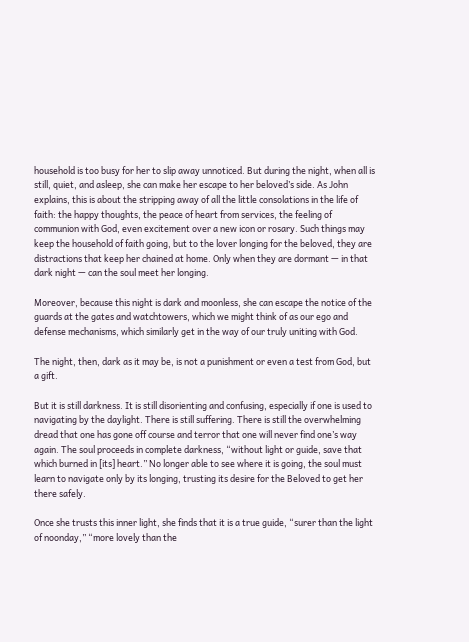household is too busy for her to slip away unnoticed. But during the night, when all is still, quiet, and asleep, she can make her escape to her beloved’s side. As John explains, this is about the stripping away of all the little consolations in the life of faith: the happy thoughts, the peace of heart from services, the feeling of communion with God, even excitement over a new icon or rosary. Such things may keep the household of faith going, but to the lover longing for the beloved, they are distractions that keep her chained at home. Only when they are dormant — in that dark night — can the soul meet her longing.

Moreover, because this night is dark and moonless, she can escape the notice of the guards at the gates and watchtowers, which we might think of as our ego and defense mechanisms, which similarly get in the way of our truly uniting with God.

The night, then, dark as it may be, is not a punishment or even a test from God, but a gift.

But it is still darkness. It is still disorienting and confusing, especially if one is used to navigating by the daylight. There is still suffering. There is still the overwhelming dread that one has gone off course and terror that one will never find one’s way again. The soul proceeds in complete darkness, “without light or guide, save that which burned in [its] heart.” No longer able to see where it is going, the soul must learn to navigate only by its longing, trusting its desire for the Beloved to get her there safely.

Once she trusts this inner light, she finds that it is a true guide, “surer than the light of noonday,” “more lovely than the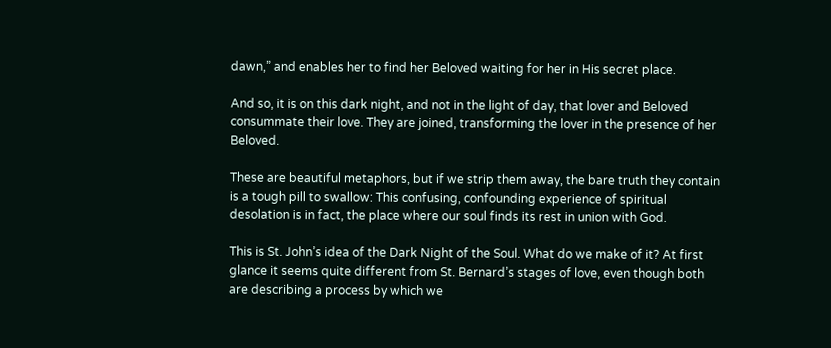dawn,” and enables her to find her Beloved waiting for her in His secret place.

And so, it is on this dark night, and not in the light of day, that lover and Beloved consummate their love. They are joined, transforming the lover in the presence of her Beloved.

These are beautiful metaphors, but if we strip them away, the bare truth they contain is a tough pill to swallow: This confusing, confounding experience of spiritual desolation is in fact, the place where our soul finds its rest in union with God.

This is St. John’s idea of the Dark Night of the Soul. What do we make of it? At first glance it seems quite different from St. Bernard’s stages of love, even though both are describing a process by which we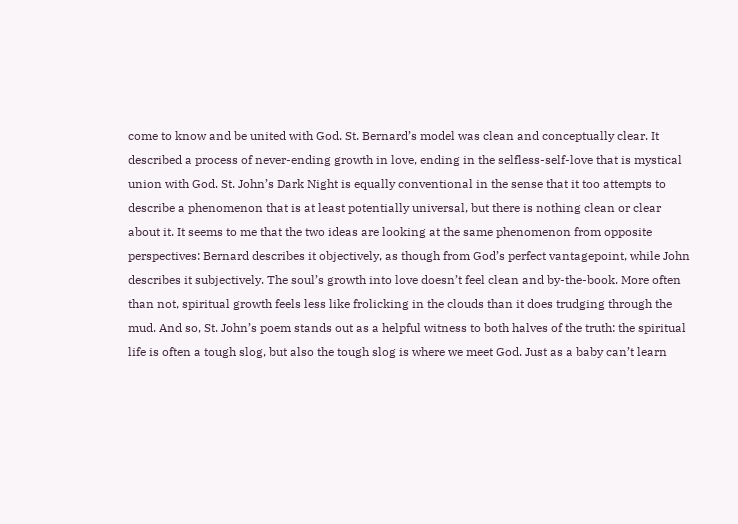come to know and be united with God. St. Bernard’s model was clean and conceptually clear. It described a process of never-ending growth in love, ending in the selfless-self-love that is mystical union with God. St. John’s Dark Night is equally conventional in the sense that it too attempts to describe a phenomenon that is at least potentially universal, but there is nothing clean or clear about it. It seems to me that the two ideas are looking at the same phenomenon from opposite perspectives: Bernard describes it objectively, as though from God’s perfect vantagepoint, while John describes it subjectively. The soul’s growth into love doesn’t feel clean and by-the-book. More often than not, spiritual growth feels less like frolicking in the clouds than it does trudging through the mud. And so, St. John’s poem stands out as a helpful witness to both halves of the truth: the spiritual life is often a tough slog, but also the tough slog is where we meet God. Just as a baby can’t learn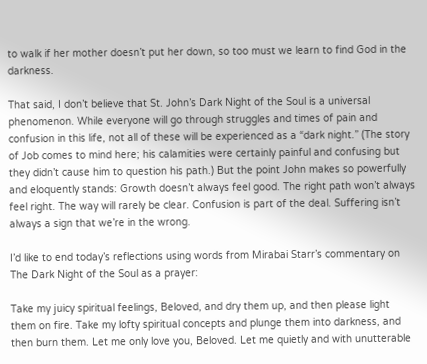to walk if her mother doesn’t put her down, so too must we learn to find God in the darkness.

That said, I don’t believe that St. John’s Dark Night of the Soul is a universal phenomenon. While everyone will go through struggles and times of pain and confusion in this life, not all of these will be experienced as a “dark night.” (The story of Job comes to mind here; his calamities were certainly painful and confusing but they didn’t cause him to question his path.) But the point John makes so powerfully and eloquently stands: Growth doesn’t always feel good. The right path won’t always feel right. The way will rarely be clear. Confusion is part of the deal. Suffering isn’t always a sign that we’re in the wrong.

I’d like to end today’s reflections using words from Mirabai Starr’s commentary on The Dark Night of the Soul as a prayer:

Take my juicy spiritual feelings, Beloved, and dry them up, and then please light them on fire. Take my lofty spiritual concepts and plunge them into darkness, and then burn them. Let me only love you, Beloved. Let me quietly and with unutterable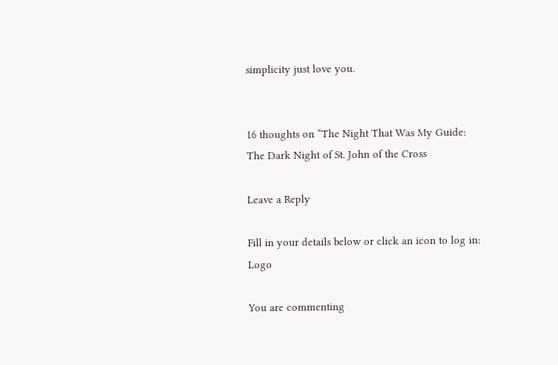simplicity just love you.


16 thoughts on “The Night That Was My Guide: The Dark Night of St. John of the Cross

Leave a Reply

Fill in your details below or click an icon to log in: Logo

You are commenting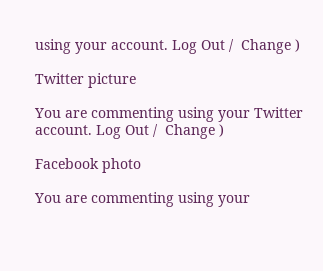using your account. Log Out /  Change )

Twitter picture

You are commenting using your Twitter account. Log Out /  Change )

Facebook photo

You are commenting using your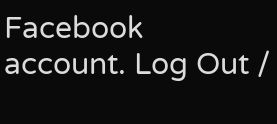Facebook account. Log Out /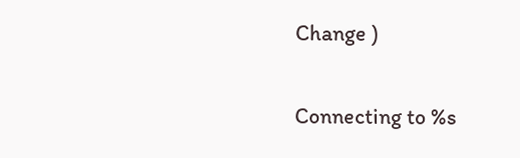Change )

Connecting to %s